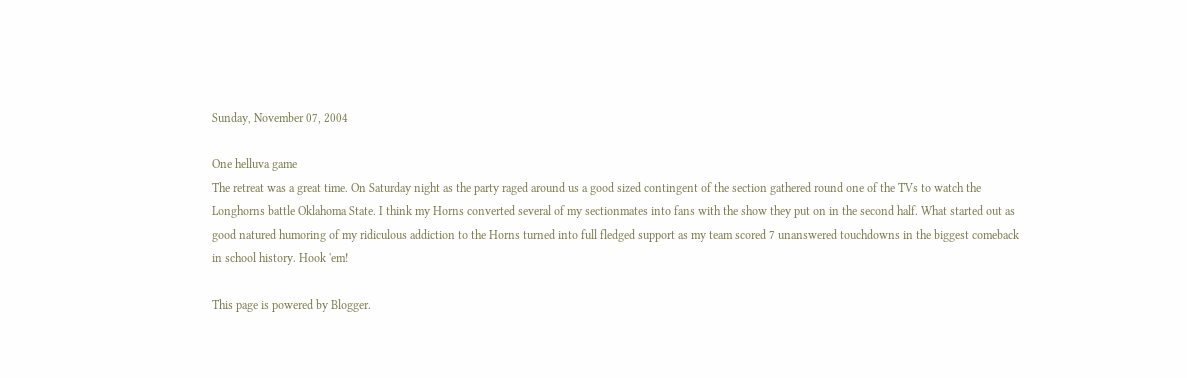Sunday, November 07, 2004

One helluva game
The retreat was a great time. On Saturday night as the party raged around us a good sized contingent of the section gathered round one of the TVs to watch the Longhorns battle Oklahoma State. I think my Horns converted several of my sectionmates into fans with the show they put on in the second half. What started out as good natured humoring of my ridiculous addiction to the Horns turned into full fledged support as my team scored 7 unanswered touchdowns in the biggest comeback in school history. Hook 'em!

This page is powered by Blogger.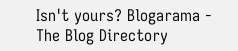Isn't yours? Blogarama - The Blog Directory